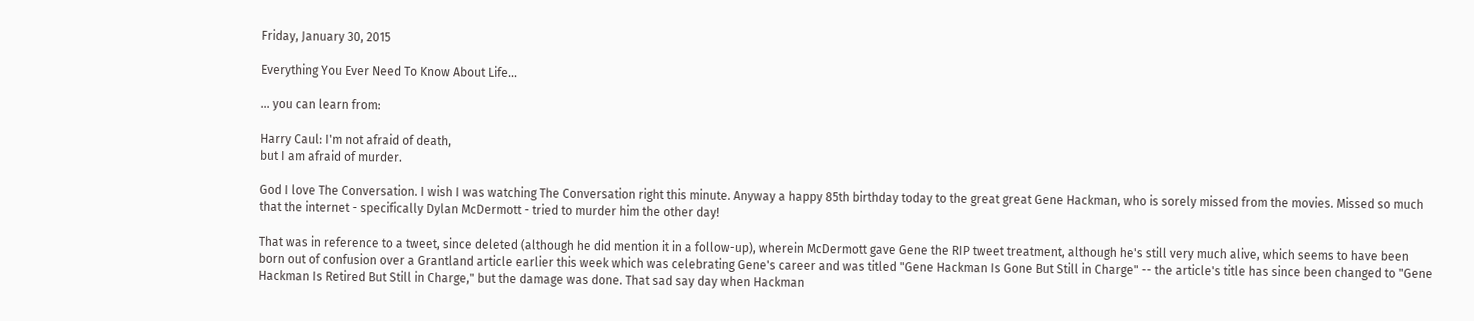Friday, January 30, 2015

Everything You Ever Need To Know About Life...

... you can learn from:

Harry Caul: I'm not afraid of death,
but I am afraid of murder.

God I love The Conversation. I wish I was watching The Conversation right this minute. Anyway a happy 85th birthday today to the great great Gene Hackman, who is sorely missed from the movies. Missed so much that the internet - specifically Dylan McDermott - tried to murder him the other day!

That was in reference to a tweet, since deleted (although he did mention it in a follow-up), wherein McDermott gave Gene the RIP tweet treatment, although he's still very much alive, which seems to have been born out of confusion over a Grantland article earlier this week which was celebrating Gene's career and was titled "Gene Hackman Is Gone But Still in Charge" -- the article's title has since been changed to "Gene Hackman Is Retired But Still in Charge," but the damage was done. That sad say day when Hackman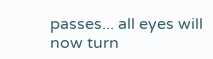passes... all eyes will now turn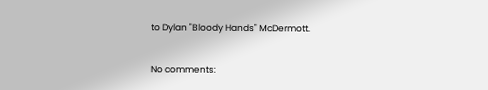to Dylan "Bloody Hands" McDermott.

No comments: